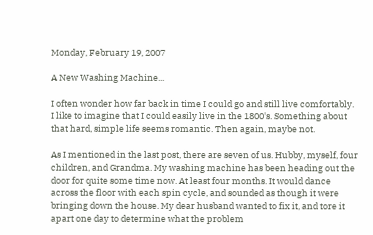Monday, February 19, 2007

A New Washing Machine...

I often wonder how far back in time I could go and still live comfortably. I like to imagine that I could easily live in the 1800's. Something about that hard, simple life seems romantic. Then again, maybe not.

As I mentioned in the last post, there are seven of us. Hubby, myself, four children, and Grandma. My washing machine has been heading out the door for quite some time now. At least four months. It would dance across the floor with each spin cycle, and sounded as though it were bringing down the house. My dear husband wanted to fix it, and tore it apart one day to determine what the problem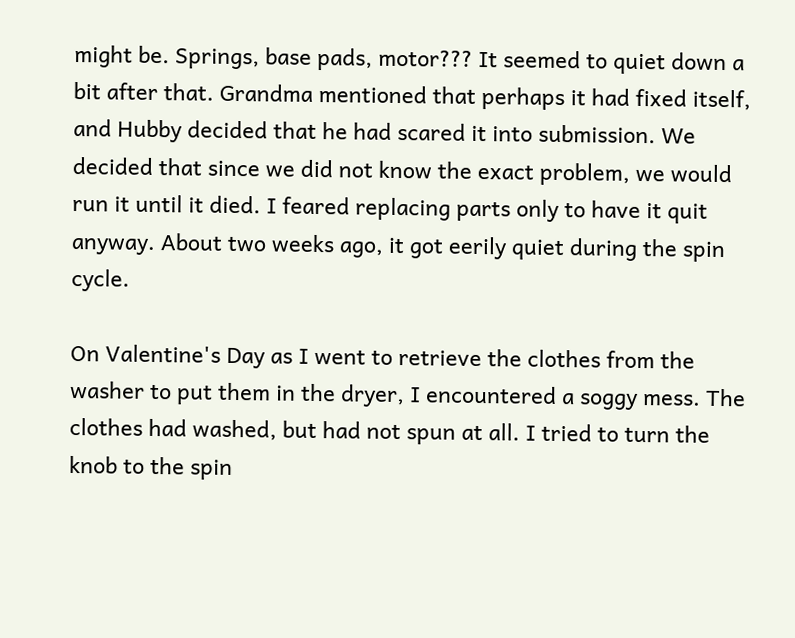might be. Springs, base pads, motor??? It seemed to quiet down a bit after that. Grandma mentioned that perhaps it had fixed itself, and Hubby decided that he had scared it into submission. We decided that since we did not know the exact problem, we would run it until it died. I feared replacing parts only to have it quit anyway. About two weeks ago, it got eerily quiet during the spin cycle.

On Valentine's Day as I went to retrieve the clothes from the washer to put them in the dryer, I encountered a soggy mess. The clothes had washed, but had not spun at all. I tried to turn the knob to the spin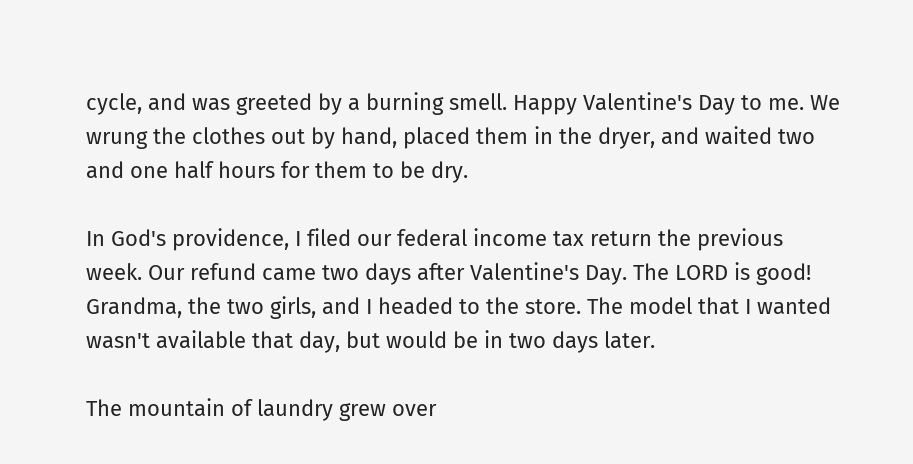cycle, and was greeted by a burning smell. Happy Valentine's Day to me. We wrung the clothes out by hand, placed them in the dryer, and waited two and one half hours for them to be dry.

In God's providence, I filed our federal income tax return the previous week. Our refund came two days after Valentine's Day. The LORD is good! Grandma, the two girls, and I headed to the store. The model that I wanted wasn't available that day, but would be in two days later.

The mountain of laundry grew over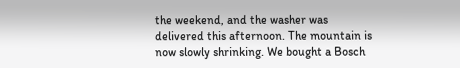the weekend, and the washer was delivered this afternoon. The mountain is now slowly shrinking. We bought a Bosch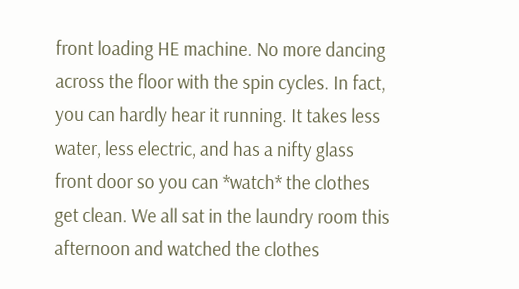front loading HE machine. No more dancing across the floor with the spin cycles. In fact, you can hardly hear it running. It takes less water, less electric, and has a nifty glass front door so you can *watch* the clothes get clean. We all sat in the laundry room this afternoon and watched the clothes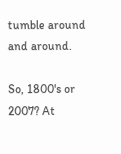tumble around and around.

So, 1800's or 2007? At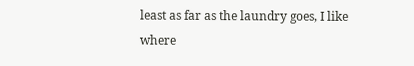least as far as the laundry goes, I like where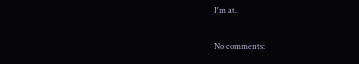I'm at.

No comments: